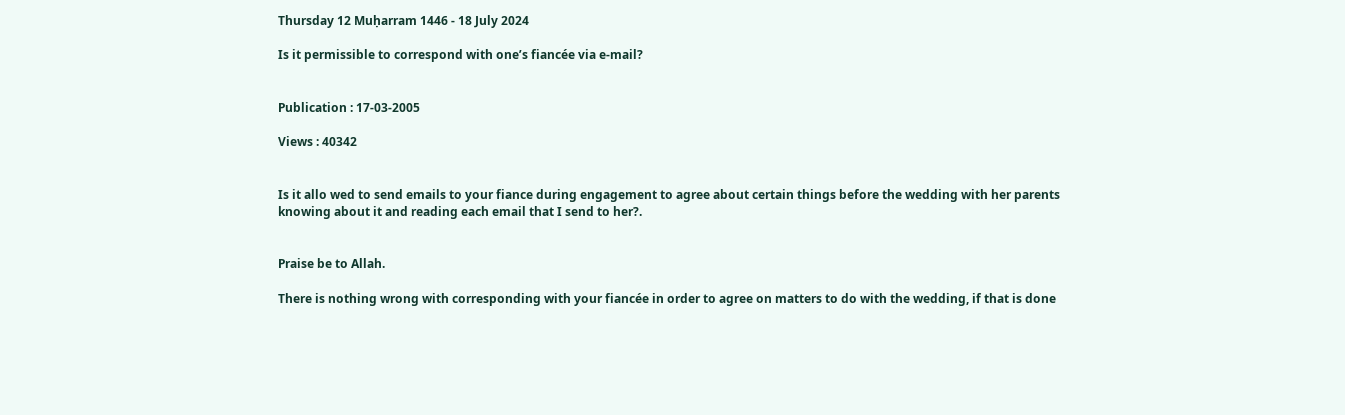Thursday 12 Muḥarram 1446 - 18 July 2024

Is it permissible to correspond with one’s fiancée via e-mail?


Publication : 17-03-2005

Views : 40342


Is it allo wed to send emails to your fiance during engagement to agree about certain things before the wedding with her parents knowing about it and reading each email that I send to her?.


Praise be to Allah.

There is nothing wrong with corresponding with your fiancée in order to agree on matters to do with the wedding, if that is done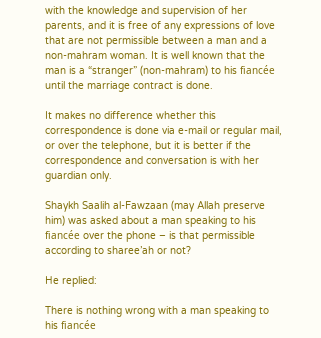with the knowledge and supervision of her parents, and it is free of any expressions of love that are not permissible between a man and a non-mahram woman. It is well known that the man is a “stranger” (non-mahram) to his fiancée until the marriage contract is done.

It makes no difference whether this correspondence is done via e-mail or regular mail, or over the telephone, but it is better if the correspondence and conversation is with her guardian only.

Shaykh Saalih al-Fawzaan (may Allah preserve him) was asked about a man speaking to his fiancée over the phone – is that permissible according to sharee’ah or not?

He replied:

There is nothing wrong with a man speaking to his fiancée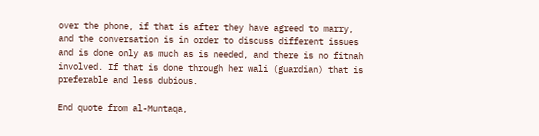over the phone, if that is after they have agreed to marry, and the conversation is in order to discuss different issues and is done only as much as is needed, and there is no fitnah involved. If that is done through her wali (guardian) that is preferable and less dubious.

End quote from al-Muntaqa,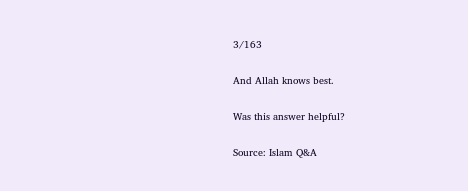3/163

And Allah knows best.

Was this answer helpful?

Source: Islam Q&A